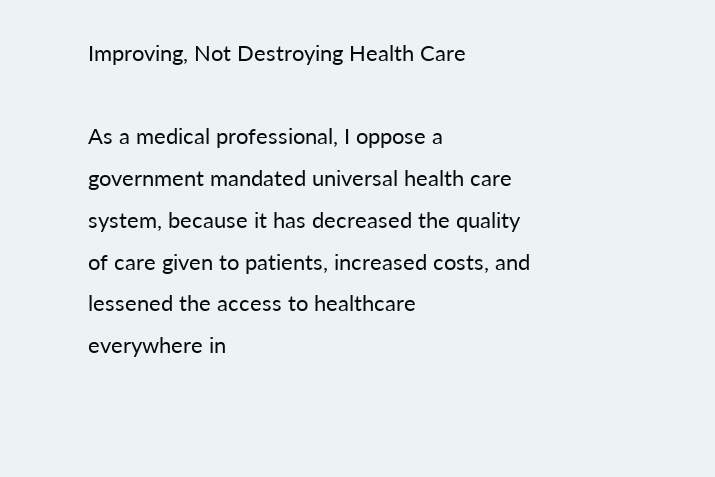Improving, Not Destroying Health Care

As a medical professional, I oppose a government mandated universal health care system, because it has decreased the quality of care given to patients, increased costs, and lessened the access to healthcare everywhere in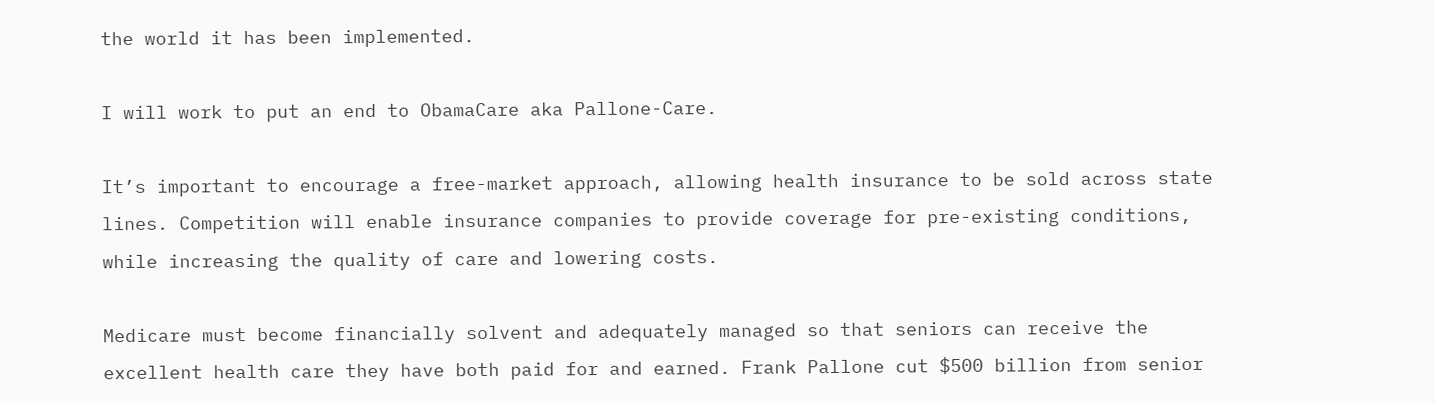the world it has been implemented.

I will work to put an end to ObamaCare aka Pallone-Care.

It’s important to encourage a free-market approach, allowing health insurance to be sold across state lines. Competition will enable insurance companies to provide coverage for pre-existing conditions, while increasing the quality of care and lowering costs.

Medicare must become financially solvent and adequately managed so that seniors can receive the excellent health care they have both paid for and earned. Frank Pallone cut $500 billion from senior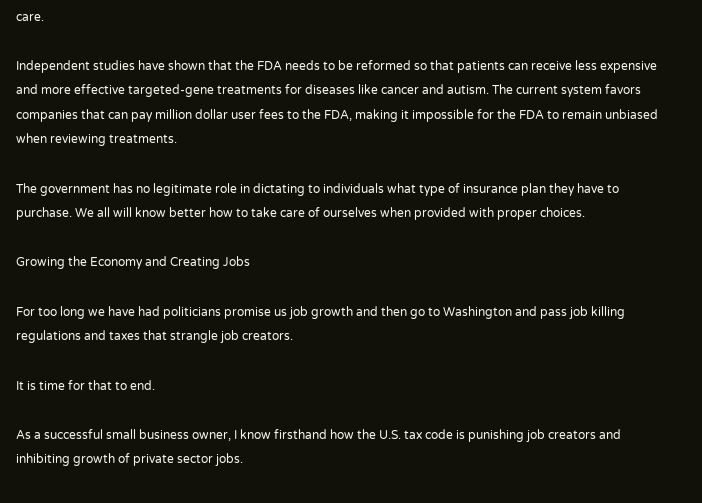care.

Independent studies have shown that the FDA needs to be reformed so that patients can receive less expensive and more effective targeted-gene treatments for diseases like cancer and autism. The current system favors companies that can pay million dollar user fees to the FDA, making it impossible for the FDA to remain unbiased when reviewing treatments.

The government has no legitimate role in dictating to individuals what type of insurance plan they have to purchase. We all will know better how to take care of ourselves when provided with proper choices.

Growing the Economy and Creating Jobs

For too long we have had politicians promise us job growth and then go to Washington and pass job killing regulations and taxes that strangle job creators.

It is time for that to end.

As a successful small business owner, I know firsthand how the U.S. tax code is punishing job creators and inhibiting growth of private sector jobs.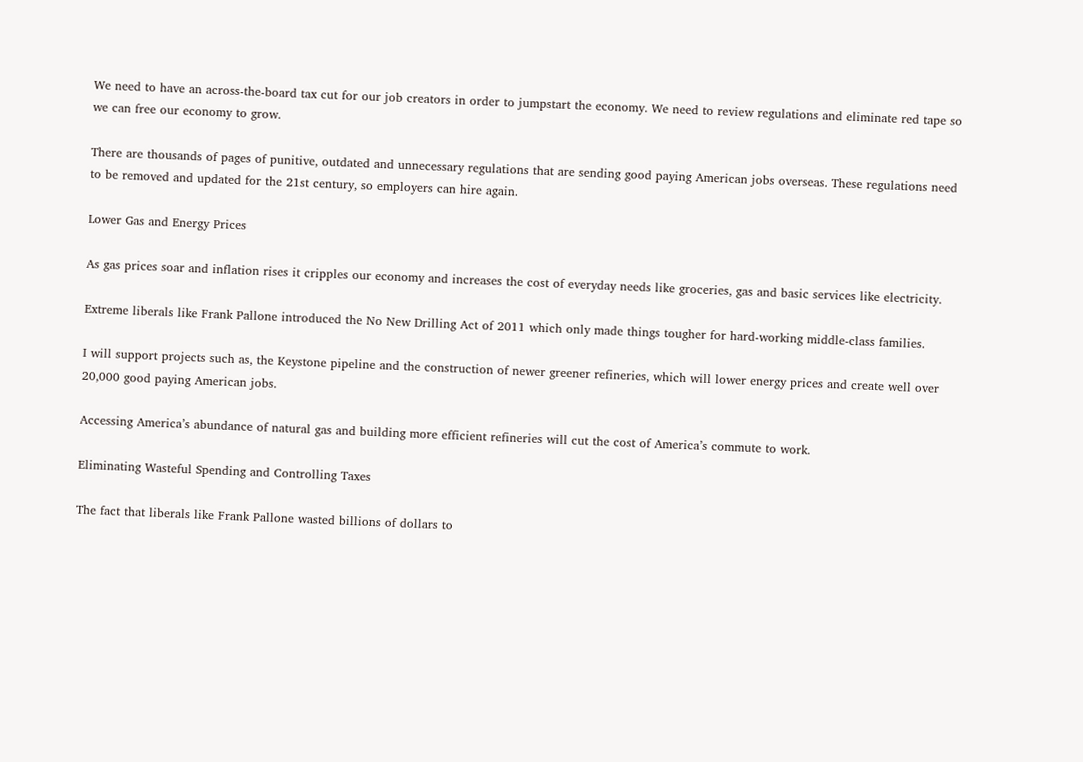We need to have an across-the-board tax cut for our job creators in order to jumpstart the economy. We need to review regulations and eliminate red tape so we can free our economy to grow.

There are thousands of pages of punitive, outdated and unnecessary regulations that are sending good paying American jobs overseas. These regulations need to be removed and updated for the 21st century, so employers can hire again.

Lower Gas and Energy Prices

As gas prices soar and inflation rises it cripples our economy and increases the cost of everyday needs like groceries, gas and basic services like electricity.

Extreme liberals like Frank Pallone introduced the No New Drilling Act of 2011 which only made things tougher for hard-working middle-class families.

I will support projects such as, the Keystone pipeline and the construction of newer greener refineries, which will lower energy prices and create well over 20,000 good paying American jobs.

Accessing America’s abundance of natural gas and building more efficient refineries will cut the cost of America’s commute to work.

Eliminating Wasteful Spending and Controlling Taxes

The fact that liberals like Frank Pallone wasted billions of dollars to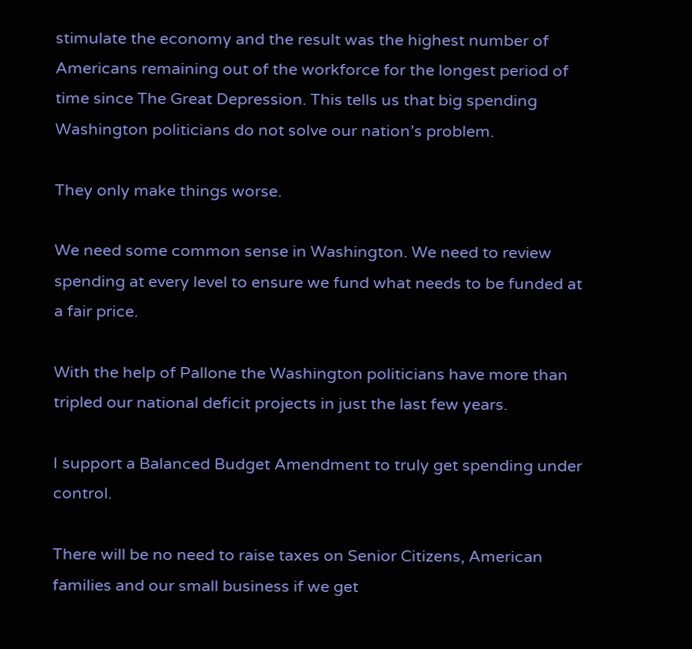stimulate the economy and the result was the highest number of Americans remaining out of the workforce for the longest period of time since The Great Depression. This tells us that big spending Washington politicians do not solve our nation’s problem.

They only make things worse.

We need some common sense in Washington. We need to review spending at every level to ensure we fund what needs to be funded at a fair price.

With the help of Pallone the Washington politicians have more than tripled our national deficit projects in just the last few years.

I support a Balanced Budget Amendment to truly get spending under control.

There will be no need to raise taxes on Senior Citizens, American families and our small business if we get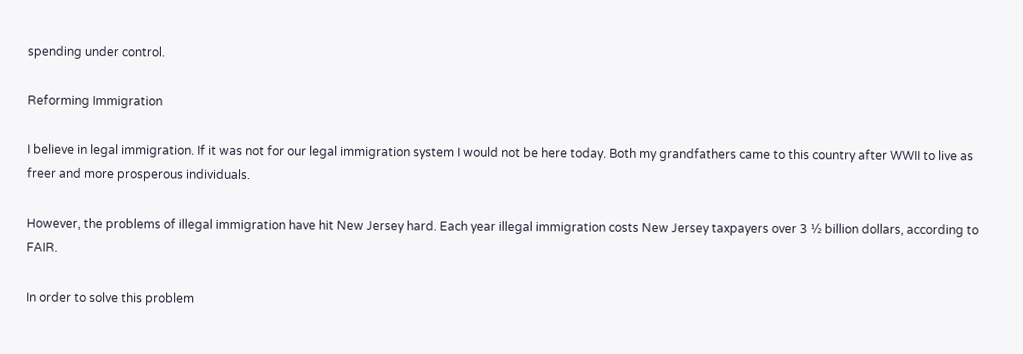spending under control.

Reforming Immigration

I believe in legal immigration. If it was not for our legal immigration system I would not be here today. Both my grandfathers came to this country after WWII to live as freer and more prosperous individuals.

However, the problems of illegal immigration have hit New Jersey hard. Each year illegal immigration costs New Jersey taxpayers over 3 ½ billion dollars, according to FAIR.

In order to solve this problem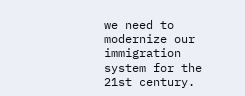we need to modernize our immigration system for the 21st century.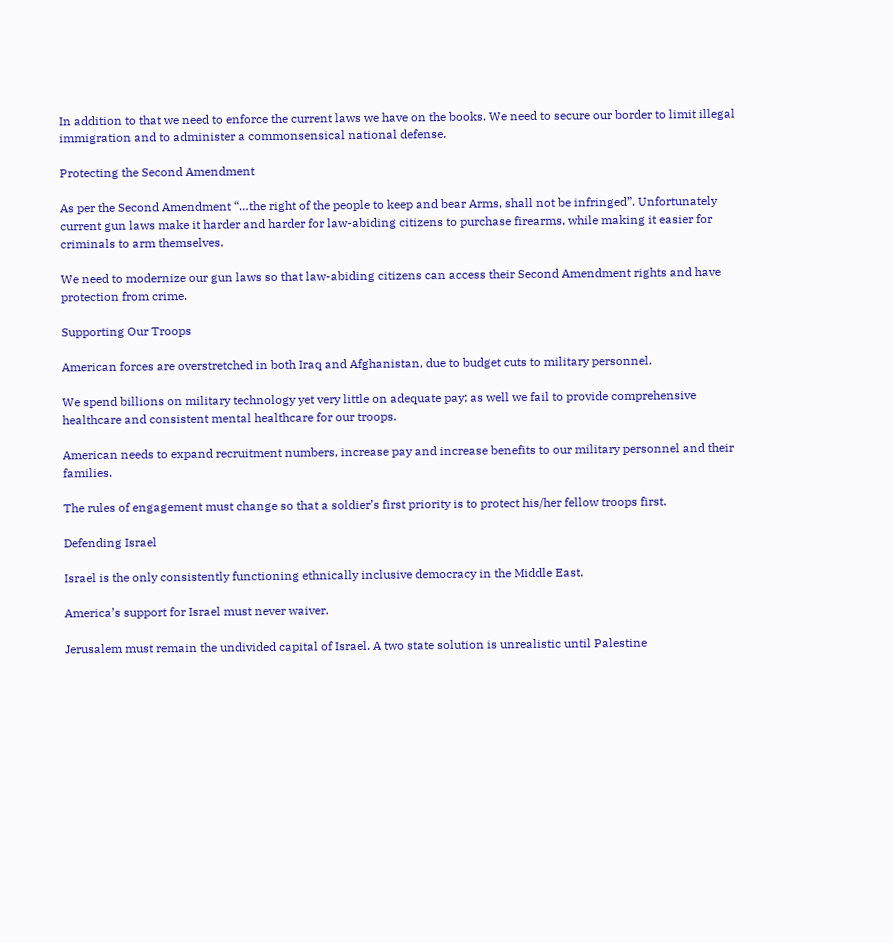In addition to that we need to enforce the current laws we have on the books. We need to secure our border to limit illegal immigration and to administer a commonsensical national defense.

Protecting the Second Amendment

As per the Second Amendment “…the right of the people to keep and bear Arms, shall not be infringed”. Unfortunately current gun laws make it harder and harder for law-abiding citizens to purchase firearms, while making it easier for criminals to arm themselves.

We need to modernize our gun laws so that law-abiding citizens can access their Second Amendment rights and have protection from crime.

Supporting Our Troops

American forces are overstretched in both Iraq and Afghanistan, due to budget cuts to military personnel.

We spend billions on military technology yet very little on adequate pay; as well we fail to provide comprehensive healthcare and consistent mental healthcare for our troops.

American needs to expand recruitment numbers, increase pay and increase benefits to our military personnel and their families.

The rules of engagement must change so that a soldier’s first priority is to protect his/her fellow troops first.

Defending Israel

Israel is the only consistently functioning ethnically inclusive democracy in the Middle East.

America’s support for Israel must never waiver.

Jerusalem must remain the undivided capital of Israel. A two state solution is unrealistic until Palestine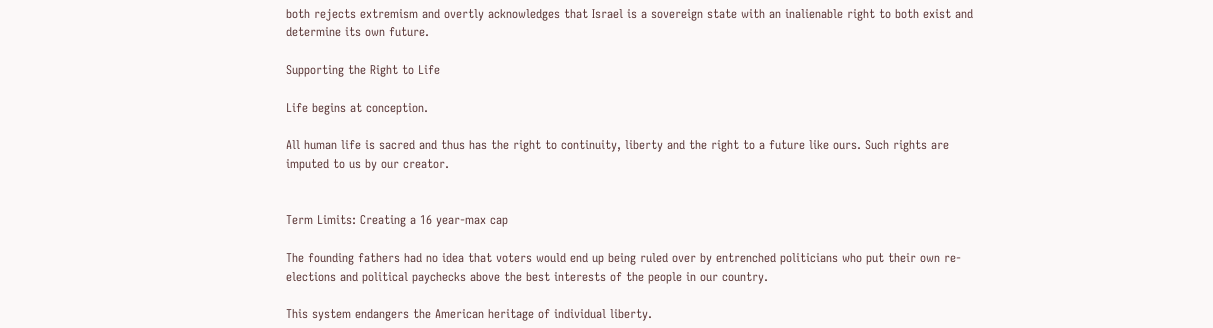both rejects extremism and overtly acknowledges that Israel is a sovereign state with an inalienable right to both exist and determine its own future.

Supporting the Right to Life

Life begins at conception.

All human life is sacred and thus has the right to continuity, liberty and the right to a future like ours. Such rights are imputed to us by our creator.


Term Limits: Creating a 16 year-max cap

The founding fathers had no idea that voters would end up being ruled over by entrenched politicians who put their own re-elections and political paychecks above the best interests of the people in our country.

This system endangers the American heritage of individual liberty.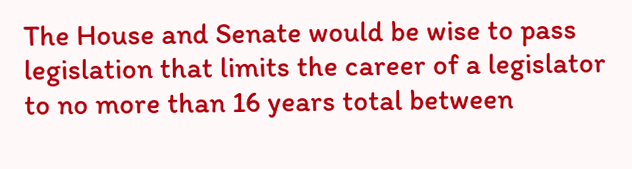The House and Senate would be wise to pass legislation that limits the career of a legislator to no more than 16 years total between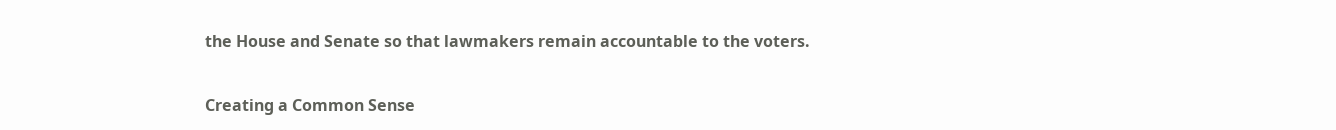the House and Senate so that lawmakers remain accountable to the voters.

Creating a Common Sense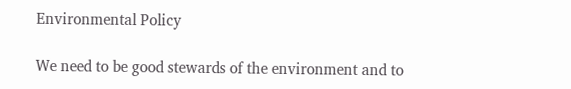Environmental Policy

We need to be good stewards of the environment and to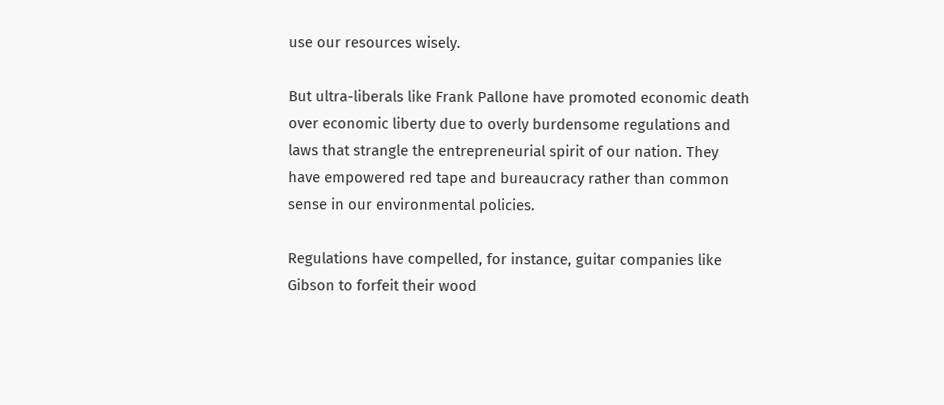use our resources wisely.

But ultra-liberals like Frank Pallone have promoted economic death over economic liberty due to overly burdensome regulations and laws that strangle the entrepreneurial spirit of our nation. They have empowered red tape and bureaucracy rather than common sense in our environmental policies.

Regulations have compelled, for instance, guitar companies like Gibson to forfeit their wood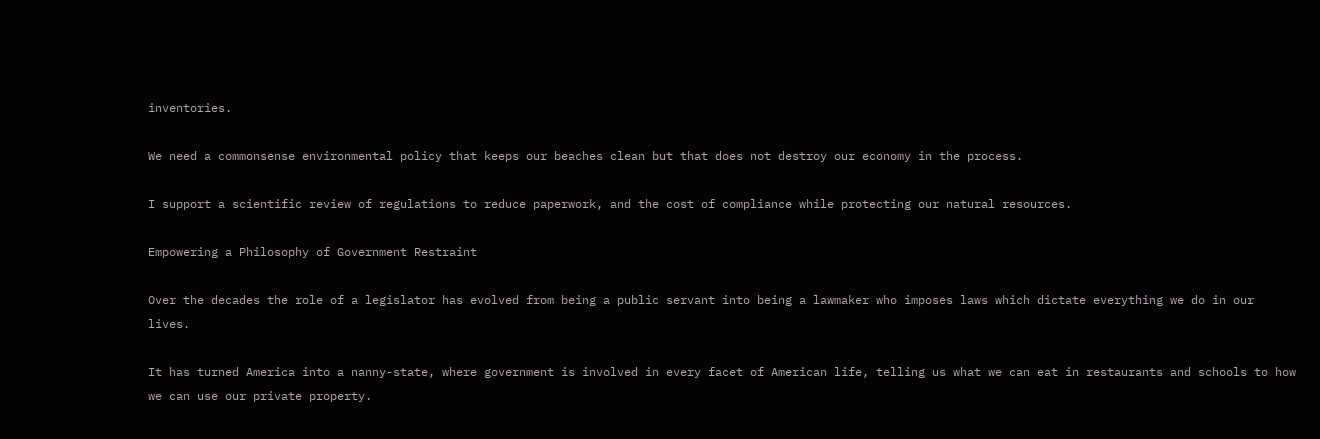inventories.

We need a commonsense environmental policy that keeps our beaches clean but that does not destroy our economy in the process.

I support a scientific review of regulations to reduce paperwork, and the cost of compliance while protecting our natural resources.

Empowering a Philosophy of Government Restraint

Over the decades the role of a legislator has evolved from being a public servant into being a lawmaker who imposes laws which dictate everything we do in our lives.

It has turned America into a nanny-state, where government is involved in every facet of American life, telling us what we can eat in restaurants and schools to how we can use our private property.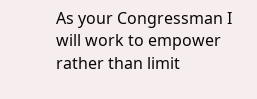As your Congressman I will work to empower rather than limit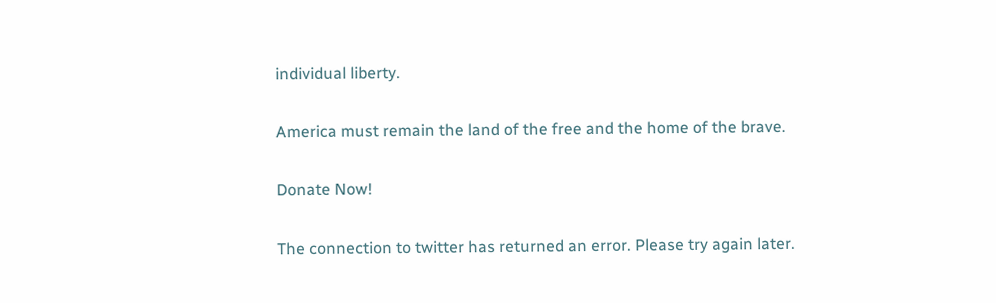individual liberty.

America must remain the land of the free and the home of the brave.

Donate Now!

The connection to twitter has returned an error. Please try again later.